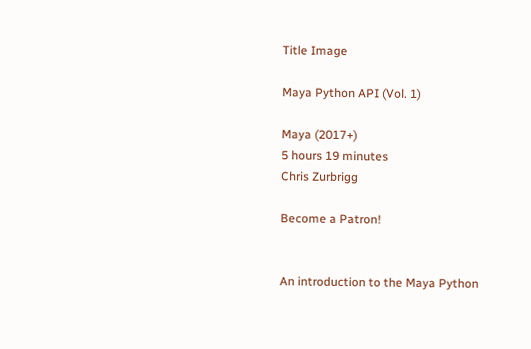Title Image

Maya Python API (Vol. 1)

Maya (2017+)
5 hours 19 minutes
Chris Zurbrigg

Become a Patron!


An introduction to the Maya Python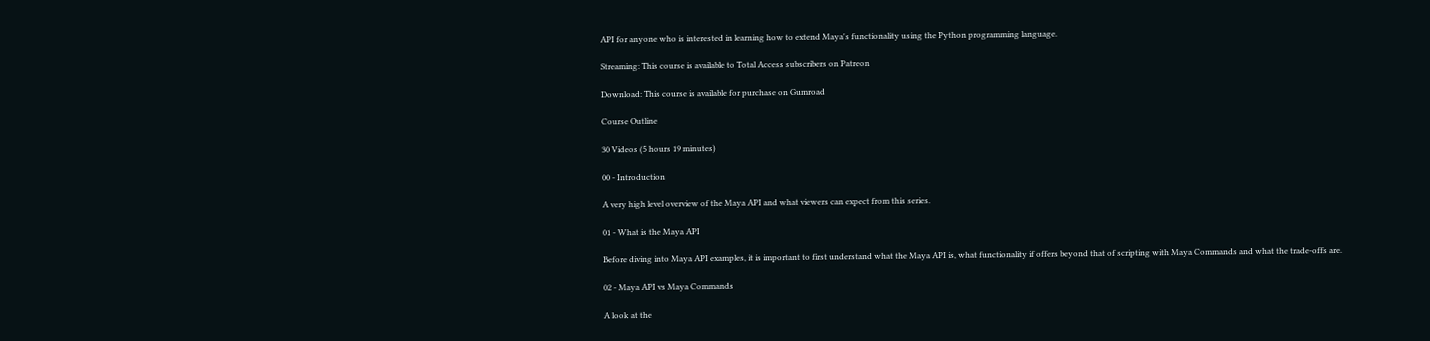API for anyone who is interested in learning how to extend Maya's functionality using the Python programming language.

Streaming: This course is available to Total Access subscribers on Patreon

Download: This course is available for purchase on Gumroad

Course Outline

30 Videos (5 hours 19 minutes)

00 - Introduction

A very high level overview of the Maya API and what viewers can expect from this series.

01 - What is the Maya API

Before diving into Maya API examples, it is important to first understand what the Maya API is, what functionality if offers beyond that of scripting with Maya Commands and what the trade-offs are.

02 - Maya API vs Maya Commands

A look at the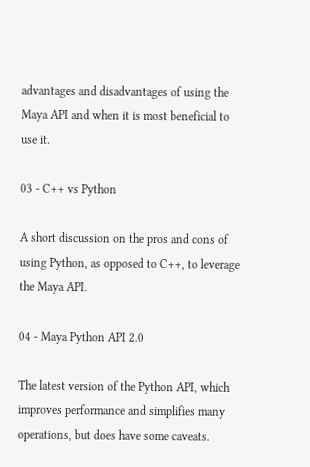advantages and disadvantages of using the Maya API and when it is most beneficial to use it.

03 - C++ vs Python

A short discussion on the pros and cons of using Python, as opposed to C++, to leverage the Maya API.

04 - Maya Python API 2.0

The latest version of the Python API, which improves performance and simplifies many operations, but does have some caveats.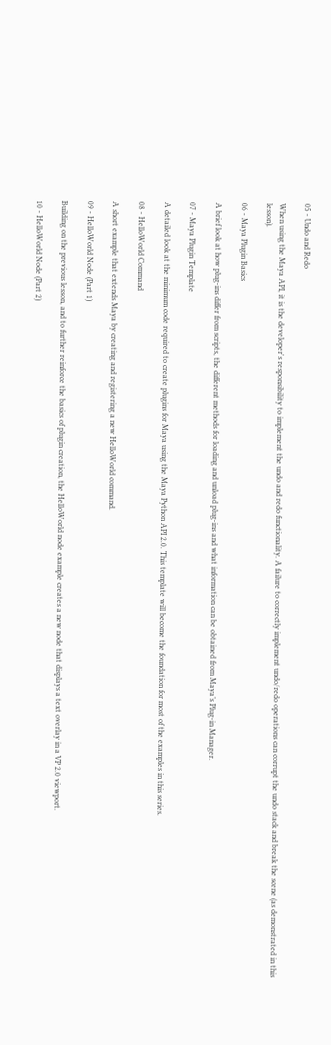05 - Undo and Redo

When using the Maya API, it is the developer's responsibility to implement the undo and redo functionality. A failure to correctly implement undo/redo operations can corrupt the undo stack and break the scene (as demonstrated in this lesson).

06 - Maya Plugin Basics

A brief look at how plug-ins differ from scripts, the different methods for loading and unload plug-ins and what information can be obtained from Maya’s Plug-in Manager.

07 - Maya Plugin Template

A detailed look at the minimum code required to create plugins for Maya using the Maya Python API 2.0. This template will become the foundation for most of the examples in this series.

08 - HelloWorld Command

A short example that extends Maya by creating and registering a new HelloWorld command.

09 - HelloWorld Node (Part 1)

Building on the previous lesson, and to further reinforce the basics of plugin creation, the HelloWorld node example creates a new node that displays a text overlay in a VP 2.0 viewport.

10 - HelloWorld Node (Part 2)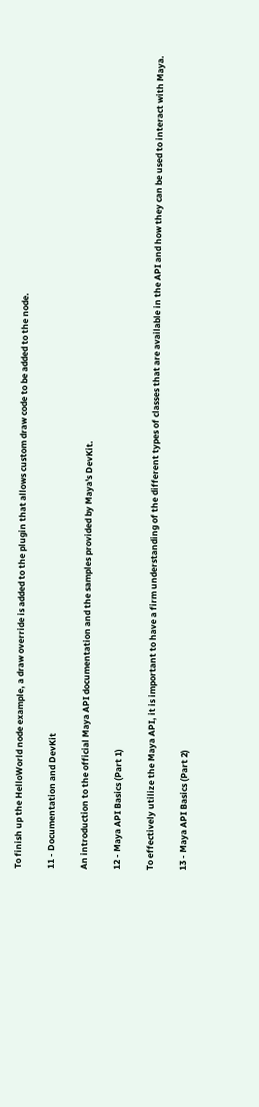To finish up the HelloWorld node example, a draw override is added to the plugin that allows custom draw code to be added to the node.

11 - Documentation and DevKit

An introduction to the official Maya API documentation and the samples provided by Maya's DevKit.

12 - Maya API Basics (Part 1)

To effectively utilize the Maya API, it is important to have a firm understanding of the different types of classes that are available in the API and how they can be used to interact with Maya.

13 - Maya API Basics (Part 2)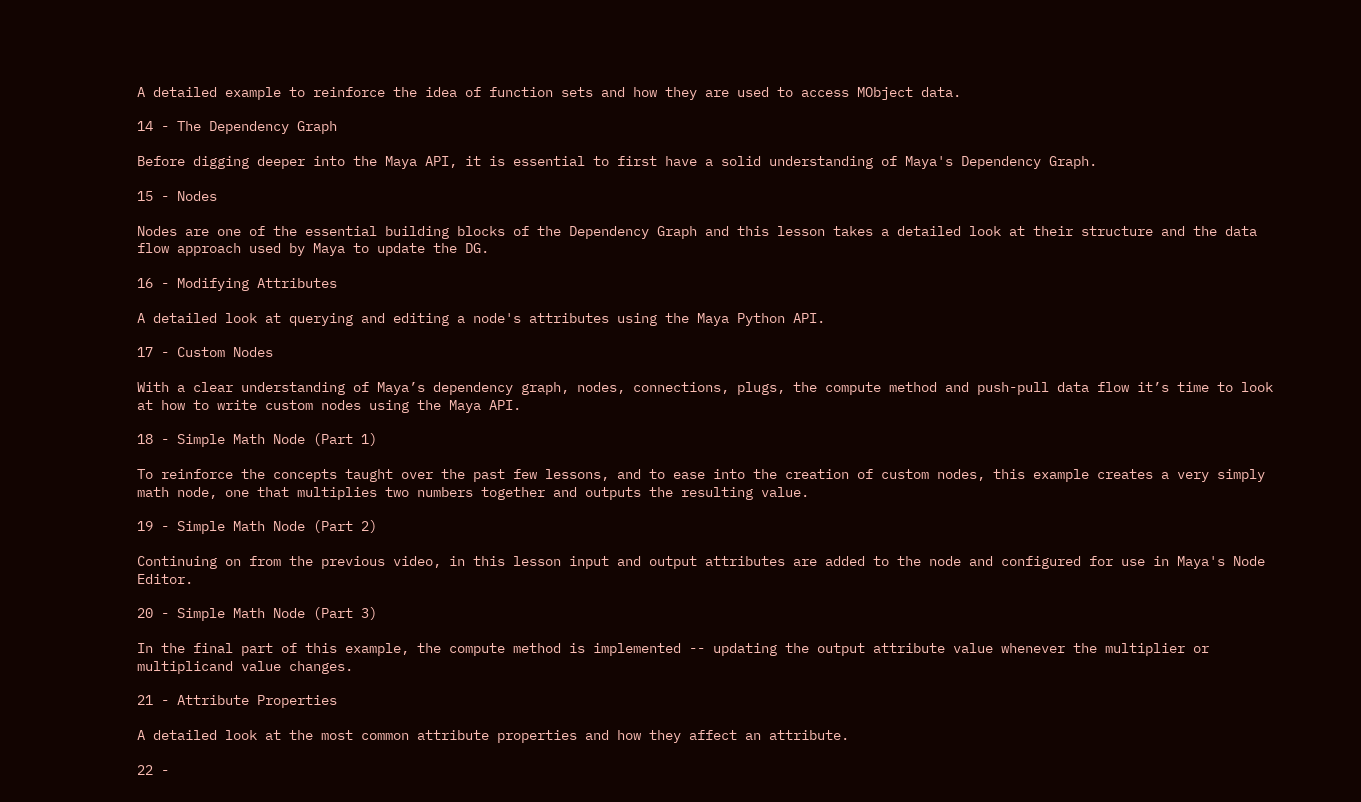A detailed example to reinforce the idea of function sets and how they are used to access MObject data.

14 - The Dependency Graph

Before digging deeper into the Maya API, it is essential to first have a solid understanding of Maya's Dependency Graph.

15 - Nodes

Nodes are one of the essential building blocks of the Dependency Graph and this lesson takes a detailed look at their structure and the data flow approach used by Maya to update the DG.

16 - Modifying Attributes

A detailed look at querying and editing a node's attributes using the Maya Python API.

17 - Custom Nodes

With a clear understanding of Maya’s dependency graph, nodes, connections, plugs, the compute method and push-pull data flow it’s time to look at how to write custom nodes using the Maya API.

18 - Simple Math Node (Part 1)

To reinforce the concepts taught over the past few lessons, and to ease into the creation of custom nodes, this example creates a very simply math node, one that multiplies two numbers together and outputs the resulting value.

19 - Simple Math Node (Part 2)

Continuing on from the previous video, in this lesson input and output attributes are added to the node and configured for use in Maya's Node Editor.

20 - Simple Math Node (Part 3)

In the final part of this example, the compute method is implemented -- updating the output attribute value whenever the multiplier or multiplicand value changes.

21 - Attribute Properties

A detailed look at the most common attribute properties and how they affect an attribute.

22 -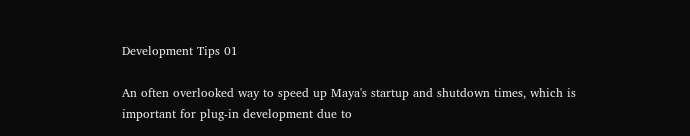Development Tips 01

An often overlooked way to speed up Maya's startup and shutdown times, which is important for plug-in development due to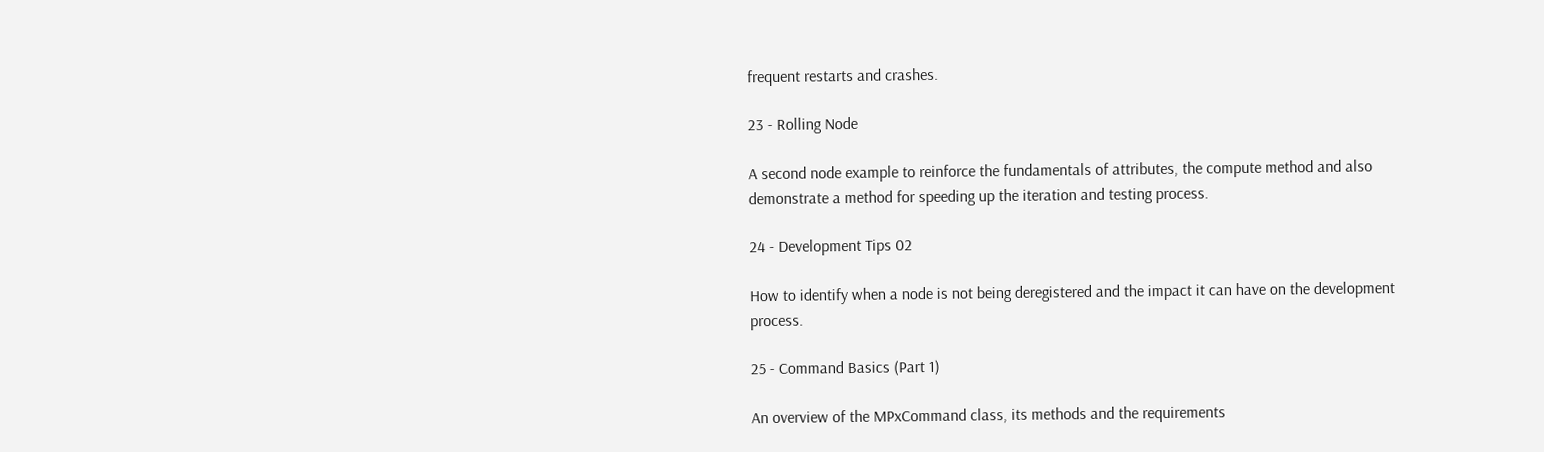frequent restarts and crashes.

23 - Rolling Node

A second node example to reinforce the fundamentals of attributes, the compute method and also demonstrate a method for speeding up the iteration and testing process.

24 - Development Tips 02

How to identify when a node is not being deregistered and the impact it can have on the development process.

25 - Command Basics (Part 1)

An overview of the MPxCommand class, its methods and the requirements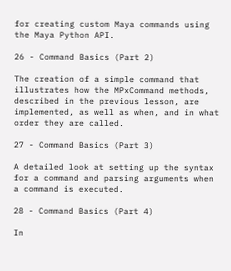for creating custom Maya commands using the Maya Python API.

26 - Command Basics (Part 2)

The creation of a simple command that illustrates how the MPxCommand methods, described in the previous lesson, are implemented, as well as when, and in what order they are called.

27 - Command Basics (Part 3)

A detailed look at setting up the syntax for a command and parsing arguments when a command is executed.

28 - Command Basics (Part 4)

In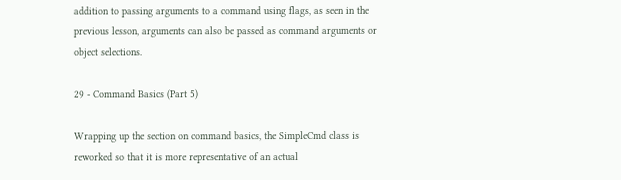addition to passing arguments to a command using flags, as seen in the previous lesson, arguments can also be passed as command arguments or object selections.

29 - Command Basics (Part 5)

Wrapping up the section on command basics, the SimpleCmd class is reworked so that it is more representative of an actual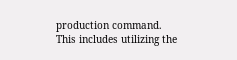production command. This includes utilizing the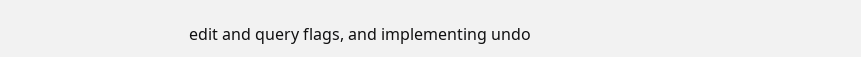edit and query flags, and implementing undo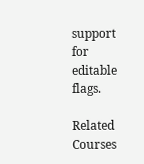support for editable flags.

Related Courses